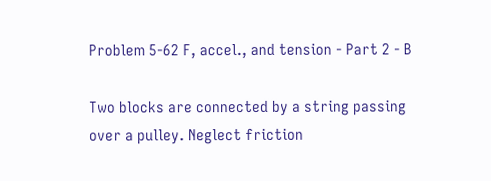Problem 5-62 F, accel., and tension - Part 2 - B

Two blocks are connected by a string passing over a pulley. Neglect friction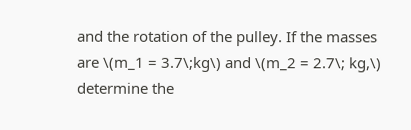and the rotation of the pulley. If the masses are \(m_1 = 3.7\;kg\) and \(m_2 = 2.7\; kg,\) determine the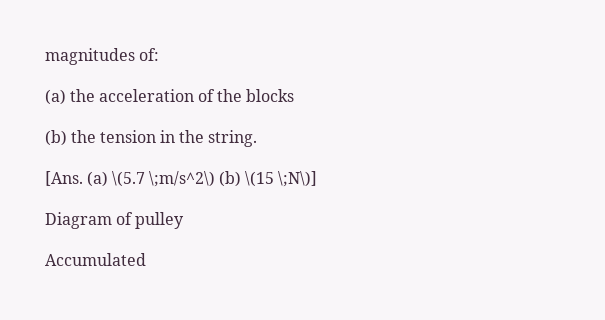magnitudes of:

(a) the acceleration of the blocks

(b) the tension in the string.

[Ans. (a) \(5.7 \;m/s^2\) (b) \(15 \;N\)]

Diagram of pulley

Accumulated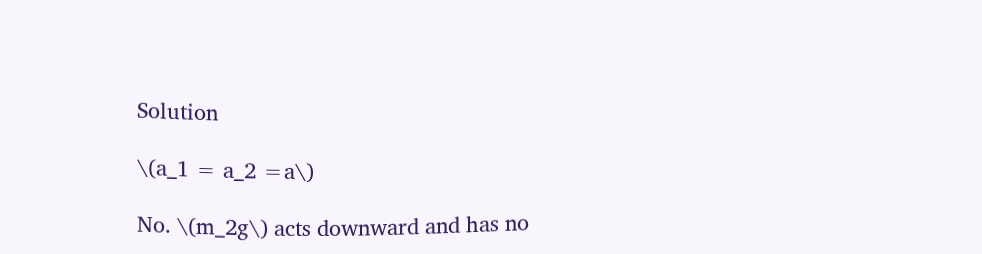Solution

\(a_1 = a_2 =a\)

No. \(m_2g\) acts downward and has no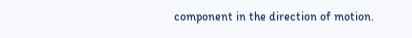component in the direction of motion.